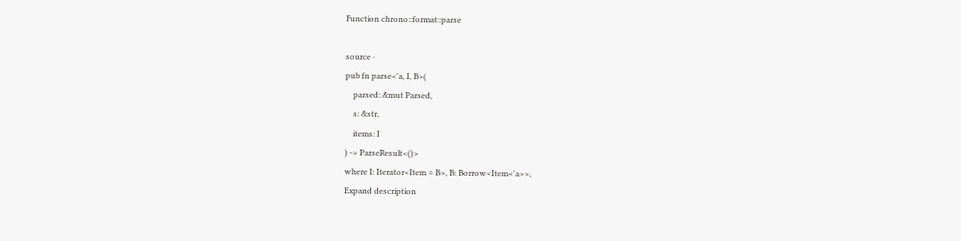Function chrono::format::parse

source ·
pub fn parse<'a, I, B>(
    parsed: &mut Parsed,
    s: &str,
    items: I
) -> ParseResult<()>
where I: Iterator<Item = B>, B: Borrow<Item<'a>>,
Expand description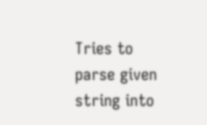Tries to parse given string into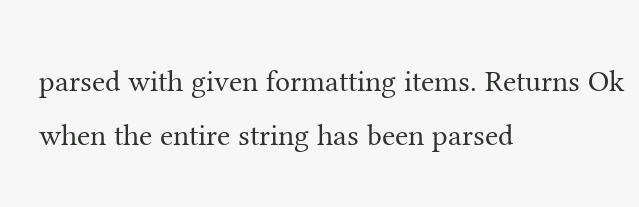parsed with given formatting items. Returns Ok when the entire string has been parsed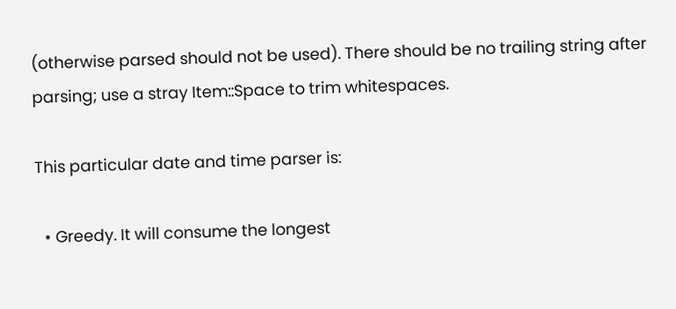(otherwise parsed should not be used). There should be no trailing string after parsing; use a stray Item::Space to trim whitespaces.

This particular date and time parser is:

  • Greedy. It will consume the longest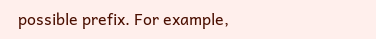possible prefix. For example,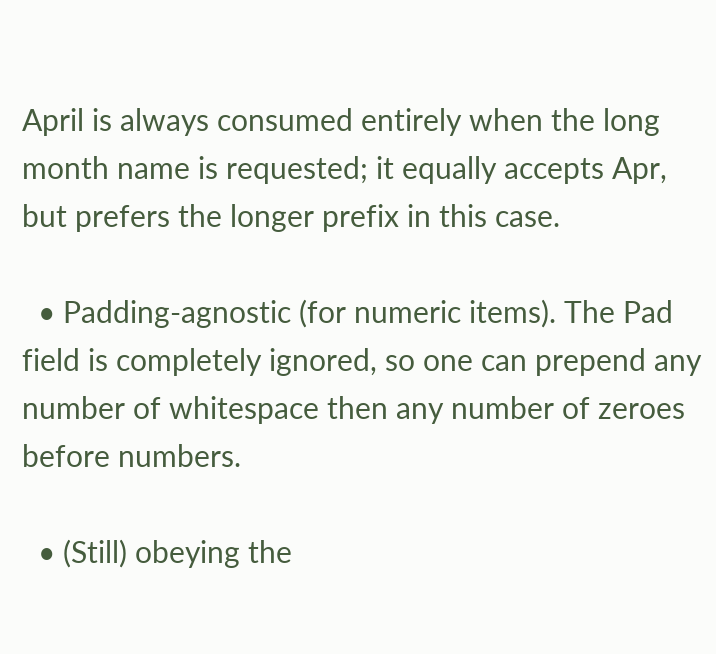April is always consumed entirely when the long month name is requested; it equally accepts Apr, but prefers the longer prefix in this case.

  • Padding-agnostic (for numeric items). The Pad field is completely ignored, so one can prepend any number of whitespace then any number of zeroes before numbers.

  • (Still) obeying the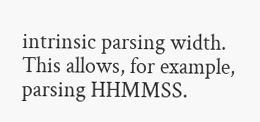intrinsic parsing width. This allows, for example, parsing HHMMSS.